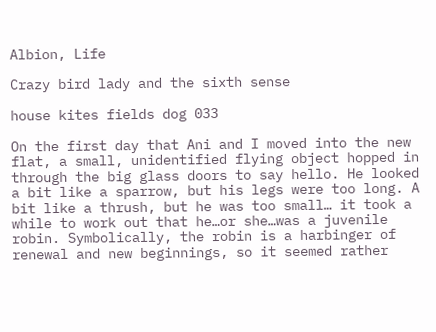Albion, Life

Crazy bird lady and the sixth sense

house kites fields dog 033

On the first day that Ani and I moved into the new flat, a small, unidentified flying object hopped in through the big glass doors to say hello. He looked a bit like a sparrow, but his legs were too long. A bit like a thrush, but he was too small… it took a while to work out that he…or she…was a juvenile robin. Symbolically, the robin is a harbinger of renewal and new beginnings, so it seemed rather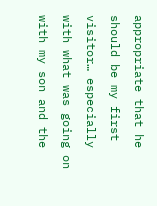appropriate that he should be my first visitor… especially with what was going on with my son and the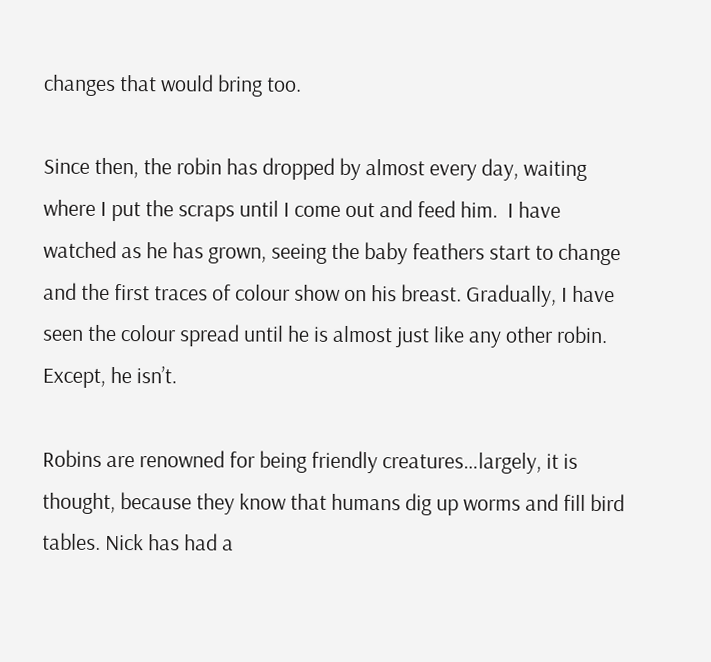changes that would bring too.

Since then, the robin has dropped by almost every day, waiting where I put the scraps until I come out and feed him.  I have watched as he has grown, seeing the baby feathers start to change and the first traces of colour show on his breast. Gradually, I have seen the colour spread until he is almost just like any other robin. Except, he isn’t.

Robins are renowned for being friendly creatures…largely, it is thought, because they know that humans dig up worms and fill bird tables. Nick has had a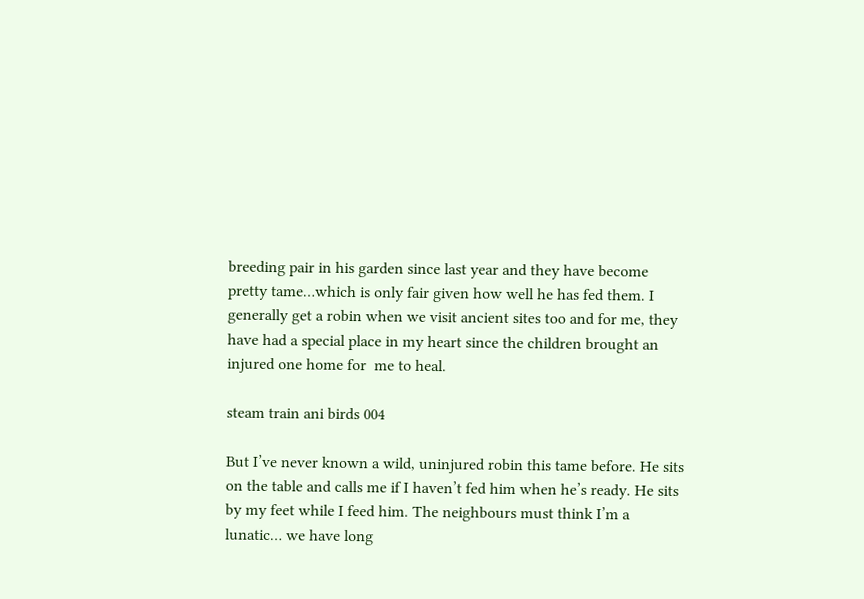breeding pair in his garden since last year and they have become pretty tame…which is only fair given how well he has fed them. I generally get a robin when we visit ancient sites too and for me, they have had a special place in my heart since the children brought an injured one home for  me to heal.

steam train ani birds 004

But I’ve never known a wild, uninjured robin this tame before. He sits on the table and calls me if I haven’t fed him when he’s ready. He sits by my feet while I feed him. The neighbours must think I’m a lunatic… we have long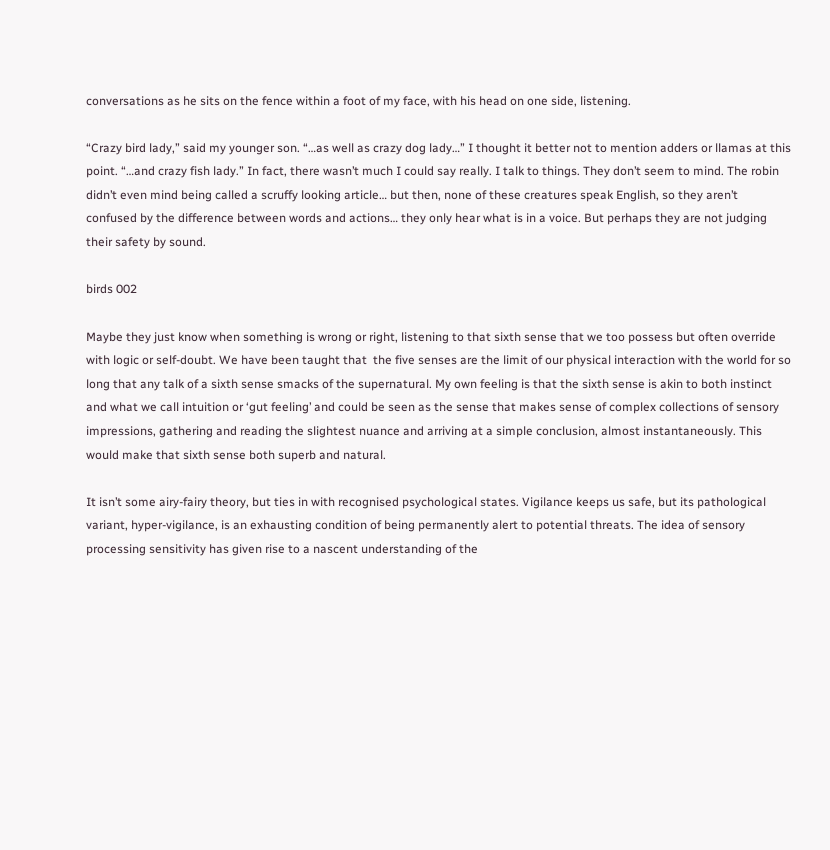conversations as he sits on the fence within a foot of my face, with his head on one side, listening.

“Crazy bird lady,” said my younger son. “…as well as crazy dog lady…” I thought it better not to mention adders or llamas at this point. “…and crazy fish lady.” In fact, there wasn’t much I could say really. I talk to things. They don’t seem to mind. The robin didn’t even mind being called a scruffy looking article… but then, none of these creatures speak English, so they aren’t confused by the difference between words and actions… they only hear what is in a voice. But perhaps they are not judging their safety by sound.

birds 002

Maybe they just know when something is wrong or right, listening to that sixth sense that we too possess but often override with logic or self-doubt. We have been taught that  the five senses are the limit of our physical interaction with the world for so long that any talk of a sixth sense smacks of the supernatural. My own feeling is that the sixth sense is akin to both instinct and what we call intuition or ‘gut feeling’ and could be seen as the sense that makes sense of complex collections of sensory impressions, gathering and reading the slightest nuance and arriving at a simple conclusion, almost instantaneously. This would make that sixth sense both superb and natural.

It isn’t some airy-fairy theory, but ties in with recognised psychological states. Vigilance keeps us safe, but its pathological variant, hyper-vigilance, is an exhausting condition of being permanently alert to potential threats. The idea of sensory processing sensitivity has given rise to a nascent understanding of the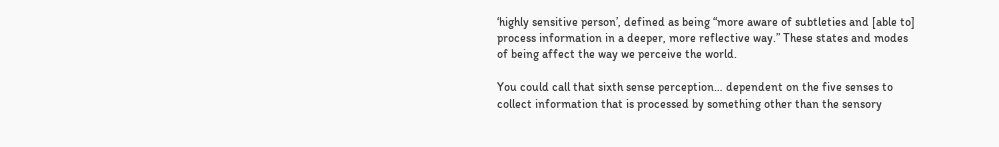‘highly sensitive person’, defined as being “more aware of subtleties and [able to] process information in a deeper, more reflective way.” These states and modes of being affect the way we perceive the world.

You could call that sixth sense perception… dependent on the five senses to collect information that is processed by something other than the sensory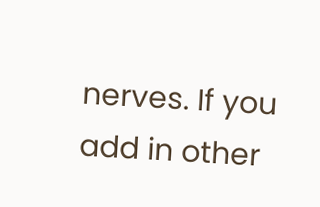nerves. If you add in other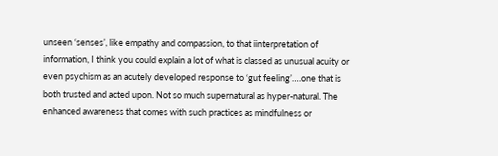unseen ‘senses’, like empathy and compassion, to that iinterpretation of information, I think you could explain a lot of what is classed as unusual acuity or even psychism as an acutely developed response to ‘gut feeling’….one that is both trusted and acted upon. Not so much supernatural as hyper-natural. The enhanced awareness that comes with such practices as mindfulness or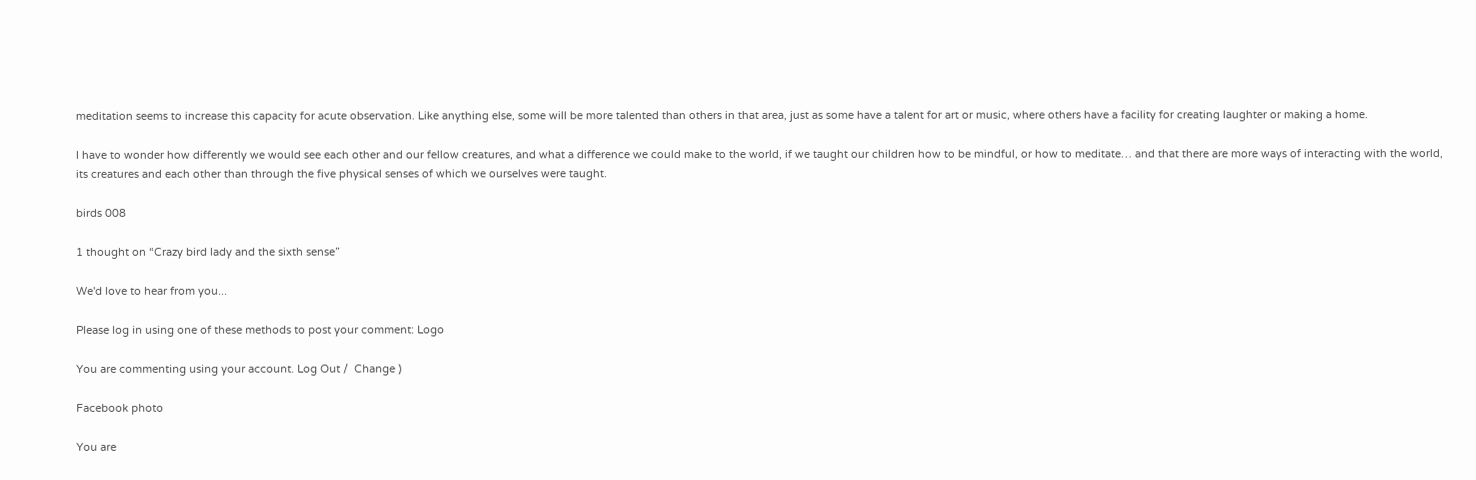meditation seems to increase this capacity for acute observation. Like anything else, some will be more talented than others in that area, just as some have a talent for art or music, where others have a facility for creating laughter or making a home.

I have to wonder how differently we would see each other and our fellow creatures, and what a difference we could make to the world, if we taught our children how to be mindful, or how to meditate… and that there are more ways of interacting with the world, its creatures and each other than through the five physical senses of which we ourselves were taught.

birds 008

1 thought on “Crazy bird lady and the sixth sense”

We'd love to hear from you...

Please log in using one of these methods to post your comment: Logo

You are commenting using your account. Log Out /  Change )

Facebook photo

You are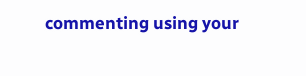commenting using your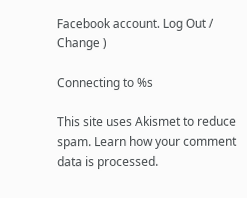Facebook account. Log Out /  Change )

Connecting to %s

This site uses Akismet to reduce spam. Learn how your comment data is processed.